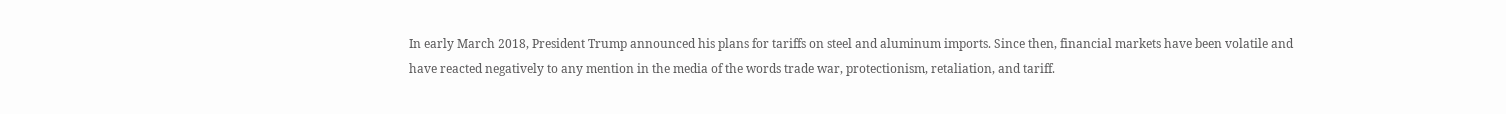In early March 2018, President Trump announced his plans for tariffs on steel and aluminum imports. Since then, financial markets have been volatile and have reacted negatively to any mention in the media of the words trade war, protectionism, retaliation, and tariff.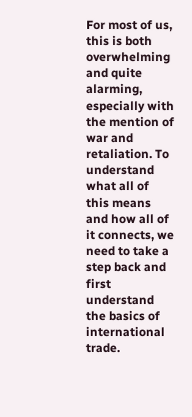For most of us, this is both overwhelming and quite alarming, especially with the mention of war and retaliation. To understand what all of this means and how all of it connects, we need to take a step back and first understand the basics of international trade.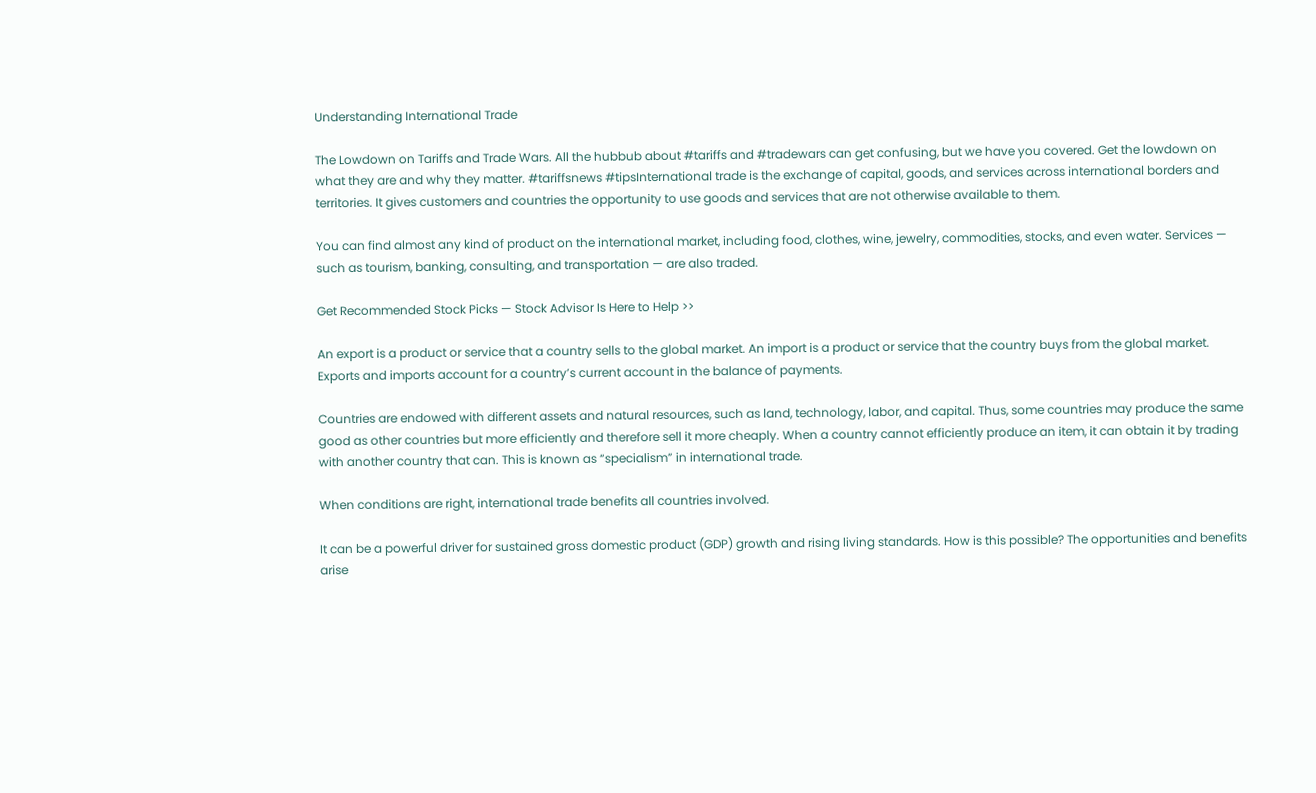Understanding International Trade

The Lowdown on Tariffs and Trade Wars. All the hubbub about #tariffs and #tradewars can get confusing, but we have you covered. Get the lowdown on what they are and why they matter. #tariffsnews #tipsInternational trade is the exchange of capital, goods, and services across international borders and territories. It gives customers and countries the opportunity to use goods and services that are not otherwise available to them.

You can find almost any kind of product on the international market, including food, clothes, wine, jewelry, commodities, stocks, and even water. Services — such as tourism, banking, consulting, and transportation — are also traded.

Get Recommended Stock Picks — Stock Advisor Is Here to Help >>

An export is a product or service that a country sells to the global market. An import is a product or service that the country buys from the global market. Exports and imports account for a country’s current account in the balance of payments.

Countries are endowed with different assets and natural resources, such as land, technology, labor, and capital. Thus, some countries may produce the same good as other countries but more efficiently and therefore sell it more cheaply. When a country cannot efficiently produce an item, it can obtain it by trading with another country that can. This is known as “specialism” in international trade.

When conditions are right, international trade benefits all countries involved.

It can be a powerful driver for sustained gross domestic product (GDP) growth and rising living standards. How is this possible? The opportunities and benefits arise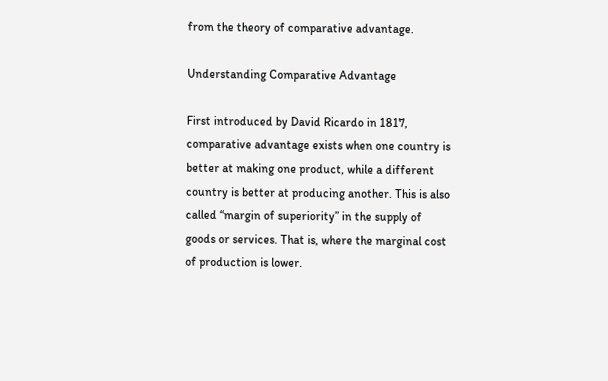from the theory of comparative advantage.

Understanding Comparative Advantage

First introduced by David Ricardo in 1817, comparative advantage exists when one country is better at making one product, while a different country is better at producing another. This is also called “margin of superiority” in the supply of goods or services. That is, where the marginal cost of production is lower.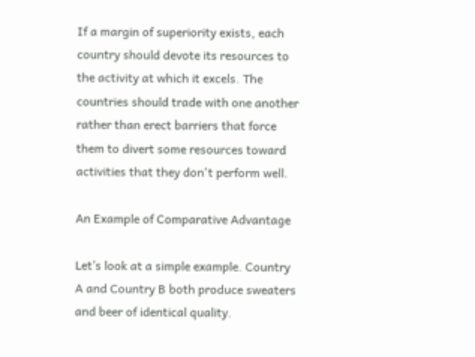If a margin of superiority exists, each country should devote its resources to the activity at which it excels. The countries should trade with one another rather than erect barriers that force them to divert some resources toward activities that they don't perform well.

An Example of Comparative Advantage

Let’s look at a simple example. Country A and Country B both produce sweaters and beer of identical quality.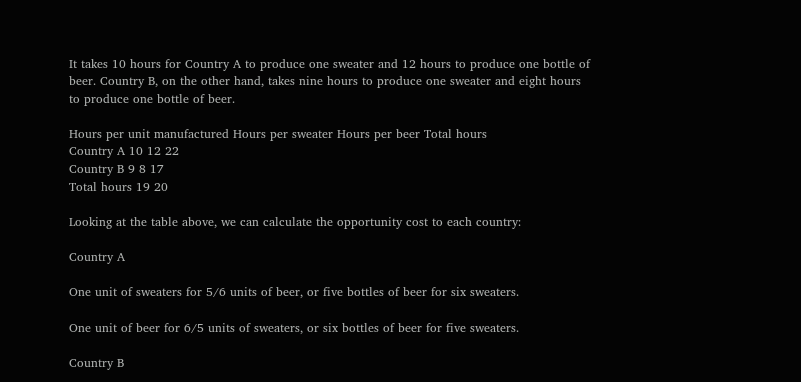It takes 10 hours for Country A to produce one sweater and 12 hours to produce one bottle of beer. Country B, on the other hand, takes nine hours to produce one sweater and eight hours to produce one bottle of beer.

Hours per unit manufactured Hours per sweater Hours per beer Total hours
Country A 10 12 22
Country B 9 8 17
Total hours 19 20

Looking at the table above, we can calculate the opportunity cost to each country:

Country A

One unit of sweaters for 5/6 units of beer, or five bottles of beer for six sweaters.

One unit of beer for 6/5 units of sweaters, or six bottles of beer for five sweaters.

Country B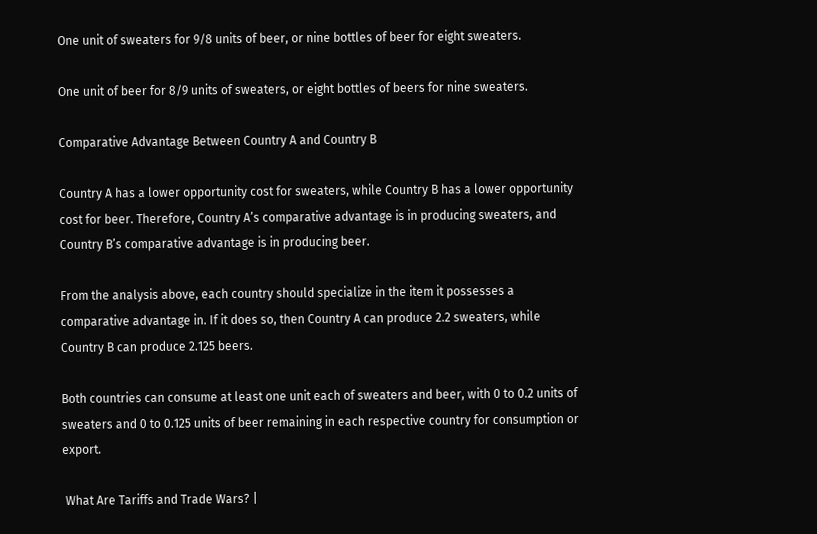One unit of sweaters for 9/8 units of beer, or nine bottles of beer for eight sweaters.

One unit of beer for 8/9 units of sweaters, or eight bottles of beers for nine sweaters.

Comparative Advantage Between Country A and Country B

Country A has a lower opportunity cost for sweaters, while Country B has a lower opportunity cost for beer. Therefore, Country A’s comparative advantage is in producing sweaters, and Country B’s comparative advantage is in producing beer.

From the analysis above, each country should specialize in the item it possesses a comparative advantage in. If it does so, then Country A can produce 2.2 sweaters, while Country B can produce 2.125 beers.

Both countries can consume at least one unit each of sweaters and beer, with 0 to 0.2 units of sweaters and 0 to 0.125 units of beer remaining in each respective country for consumption or export.

 What Are Tariffs and Trade Wars? |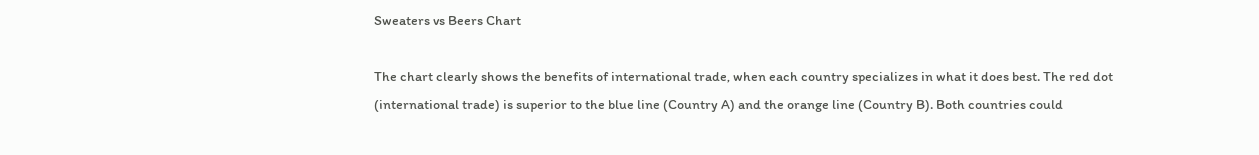Sweaters vs Beers Chart

The chart clearly shows the benefits of international trade, when each country specializes in what it does best. The red dot (international trade) is superior to the blue line (Country A) and the orange line (Country B). Both countries could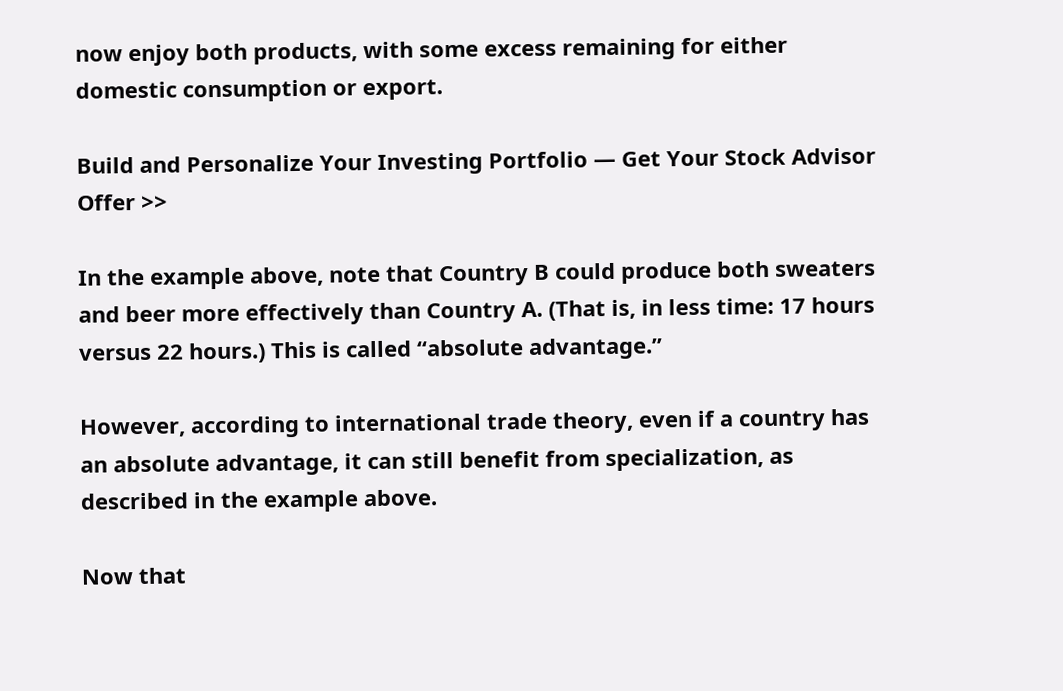now enjoy both products, with some excess remaining for either domestic consumption or export.

Build and Personalize Your Investing Portfolio — Get Your Stock Advisor Offer >>

In the example above, note that Country B could produce both sweaters and beer more effectively than Country A. (That is, in less time: 17 hours versus 22 hours.) This is called “absolute advantage.”

However, according to international trade theory, even if a country has an absolute advantage, it can still benefit from specialization, as described in the example above.

Now that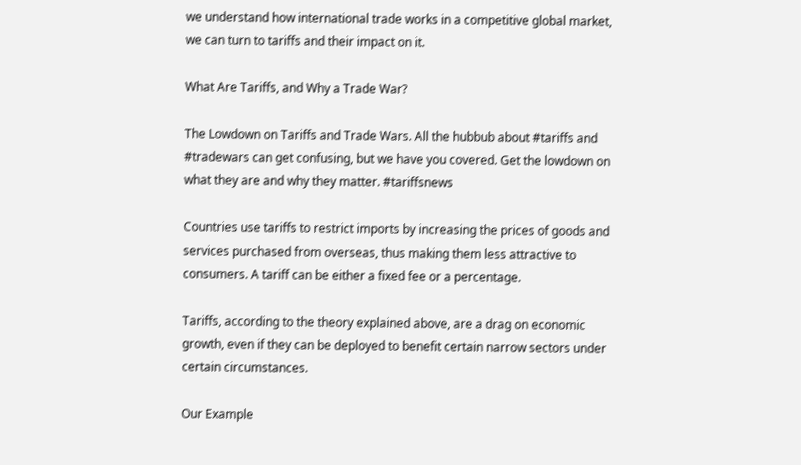we understand how international trade works in a competitive global market, we can turn to tariffs and their impact on it.

What Are Tariffs, and Why a Trade War?

The Lowdown on Tariffs and Trade Wars. All the hubbub about #tariffs and #tradewars can get confusing, but we have you covered. Get the lowdown on what they are and why they matter. #tariffsnews

Countries use tariffs to restrict imports by increasing the prices of goods and services purchased from overseas, thus making them less attractive to consumers. A tariff can be either a fixed fee or a percentage.

Tariffs, according to the theory explained above, are a drag on economic growth, even if they can be deployed to benefit certain narrow sectors under certain circumstances.

Our Example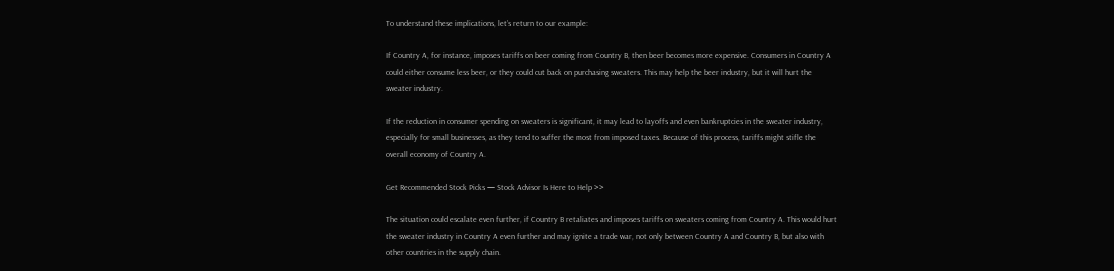To understand these implications, let’s return to our example:

If Country A, for instance, imposes tariffs on beer coming from Country B, then beer becomes more expensive. Consumers in Country A could either consume less beer, or they could cut back on purchasing sweaters. This may help the beer industry, but it will hurt the sweater industry.

If the reduction in consumer spending on sweaters is significant, it may lead to layoffs and even bankruptcies in the sweater industry, especially for small businesses, as they tend to suffer the most from imposed taxes. Because of this process, tariffs might stifle the overall economy of Country A.

Get Recommended Stock Picks — Stock Advisor Is Here to Help >>

The situation could escalate even further, if Country B retaliates and imposes tariffs on sweaters coming from Country A. This would hurt the sweater industry in Country A even further and may ignite a trade war, not only between Country A and Country B, but also with other countries in the supply chain.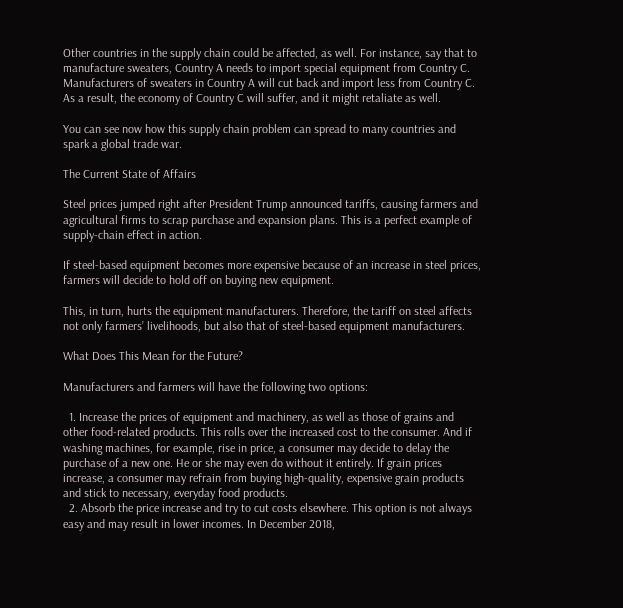Other countries in the supply chain could be affected, as well. For instance, say that to manufacture sweaters, Country A needs to import special equipment from Country C. Manufacturers of sweaters in Country A will cut back and import less from Country C. As a result, the economy of Country C will suffer, and it might retaliate as well.

You can see now how this supply chain problem can spread to many countries and spark a global trade war.

The Current State of Affairs

Steel prices jumped right after President Trump announced tariffs, causing farmers and agricultural firms to scrap purchase and expansion plans. This is a perfect example of supply-chain effect in action.

If steel-based equipment becomes more expensive because of an increase in steel prices, farmers will decide to hold off on buying new equipment.

This, in turn, hurts the equipment manufacturers. Therefore, the tariff on steel affects not only farmers’ livelihoods, but also that of steel-based equipment manufacturers.

What Does This Mean for the Future?

Manufacturers and farmers will have the following two options:

  1. Increase the prices of equipment and machinery, as well as those of grains and other food-related products. This rolls over the increased cost to the consumer. And if washing machines, for example, rise in price, a consumer may decide to delay the purchase of a new one. He or she may even do without it entirely. If grain prices increase, a consumer may refrain from buying high-quality, expensive grain products and stick to necessary, everyday food products.
  2. Absorb the price increase and try to cut costs elsewhere. This option is not always easy and may result in lower incomes. In December 2018,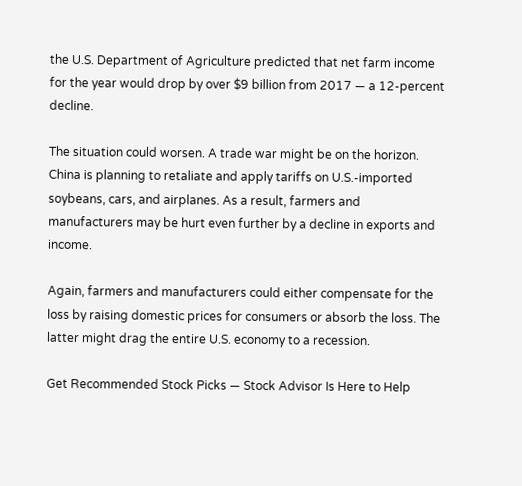the U.S. Department of Agriculture predicted that net farm income for the year would drop by over $9 billion from 2017 — a 12-percent decline.

The situation could worsen. A trade war might be on the horizon. China is planning to retaliate and apply tariffs on U.S.-imported soybeans, cars, and airplanes. As a result, farmers and manufacturers may be hurt even further by a decline in exports and income.

Again, farmers and manufacturers could either compensate for the loss by raising domestic prices for consumers or absorb the loss. The latter might drag the entire U.S. economy to a recession.

Get Recommended Stock Picks — Stock Advisor Is Here to Help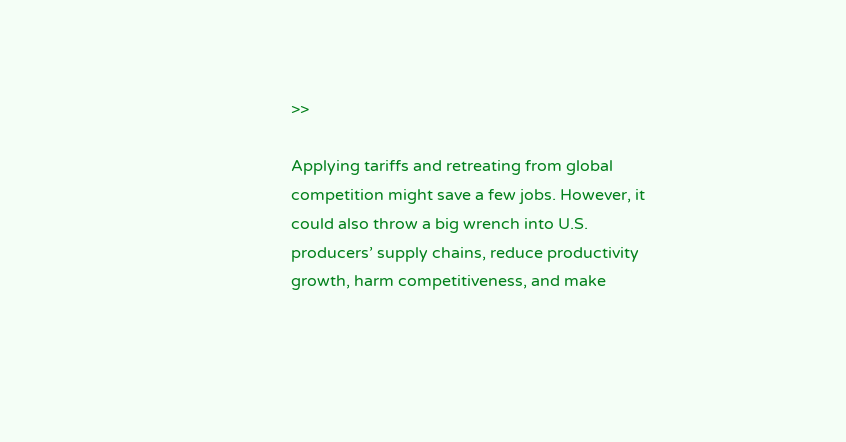>>

Applying tariffs and retreating from global competition might save a few jobs. However, it could also throw a big wrench into U.S. producers’ supply chains, reduce productivity growth, harm competitiveness, and make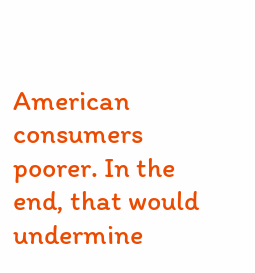American consumers poorer. In the end, that would undermine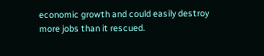economic growth and could easily destroy more jobs than it rescued.